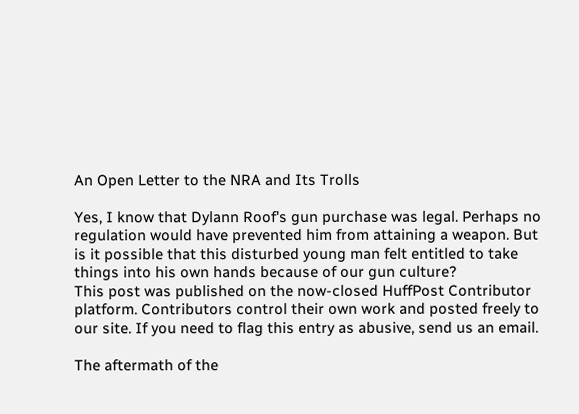An Open Letter to the NRA and Its Trolls

Yes, I know that Dylann Roof's gun purchase was legal. Perhaps no regulation would have prevented him from attaining a weapon. But is it possible that this disturbed young man felt entitled to take things into his own hands because of our gun culture?
This post was published on the now-closed HuffPost Contributor platform. Contributors control their own work and posted freely to our site. If you need to flag this entry as abusive, send us an email.

The aftermath of the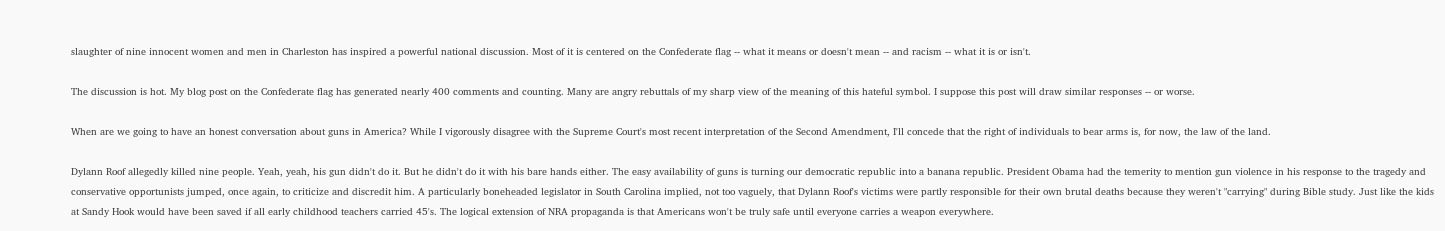slaughter of nine innocent women and men in Charleston has inspired a powerful national discussion. Most of it is centered on the Confederate flag -- what it means or doesn't mean -- and racism -- what it is or isn't.

The discussion is hot. My blog post on the Confederate flag has generated nearly 400 comments and counting. Many are angry rebuttals of my sharp view of the meaning of this hateful symbol. I suppose this post will draw similar responses -- or worse.

When are we going to have an honest conversation about guns in America? While I vigorously disagree with the Supreme Court's most recent interpretation of the Second Amendment, I'll concede that the right of individuals to bear arms is, for now, the law of the land.

Dylann Roof allegedly killed nine people. Yeah, yeah, his gun didn't do it. But he didn't do it with his bare hands either. The easy availability of guns is turning our democratic republic into a banana republic. President Obama had the temerity to mention gun violence in his response to the tragedy and conservative opportunists jumped, once again, to criticize and discredit him. A particularly boneheaded legislator in South Carolina implied, not too vaguely, that Dylann Roof's victims were partly responsible for their own brutal deaths because they weren't "carrying" during Bible study. Just like the kids at Sandy Hook would have been saved if all early childhood teachers carried 45's. The logical extension of NRA propaganda is that Americans won't be truly safe until everyone carries a weapon everywhere.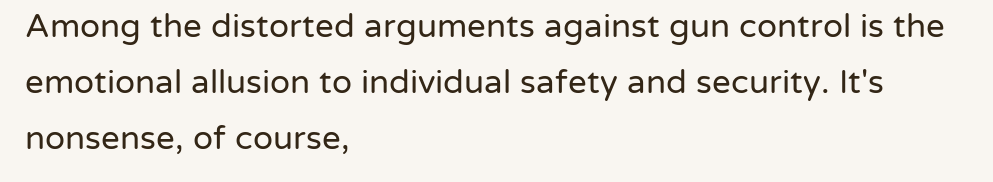Among the distorted arguments against gun control is the emotional allusion to individual safety and security. It's nonsense, of course,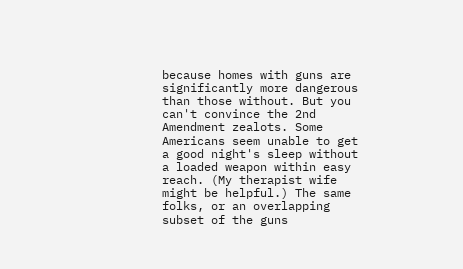because homes with guns are significantly more dangerous than those without. But you can't convince the 2nd Amendment zealots. Some Americans seem unable to get a good night's sleep without a loaded weapon within easy reach. (My therapist wife might be helpful.) The same folks, or an overlapping subset of the guns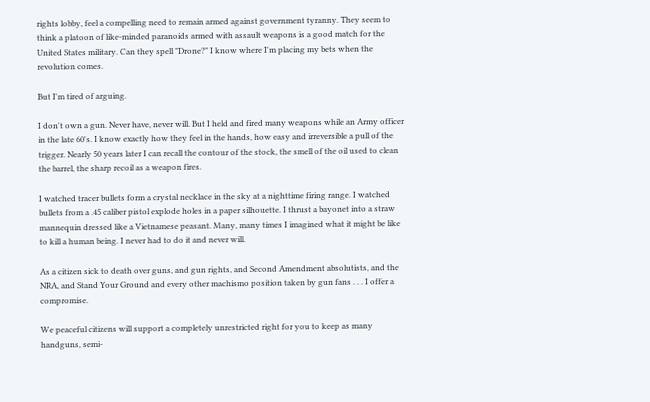rights lobby, feel a compelling need to remain armed against government tyranny. They seem to think a platoon of like-minded paranoids armed with assault weapons is a good match for the United States military. Can they spell "Drone?" I know where I'm placing my bets when the revolution comes.

But I'm tired of arguing.

I don't own a gun. Never have, never will. But I held and fired many weapons while an Army officer in the late 60's. I know exactly how they feel in the hands, how easy and irreversible a pull of the trigger. Nearly 50 years later I can recall the contour of the stock, the smell of the oil used to clean the barrel, the sharp recoil as a weapon fires.

I watched tracer bullets form a crystal necklace in the sky at a nighttime firing range. I watched bullets from a .45 caliber pistol explode holes in a paper silhouette. I thrust a bayonet into a straw mannequin dressed like a Vietnamese peasant. Many, many times I imagined what it might be like to kill a human being. I never had to do it and never will.

As a citizen sick to death over guns, and gun rights, and Second Amendment absolutists, and the NRA, and Stand Your Ground and every other machismo position taken by gun fans . . . I offer a compromise.

We peaceful citizens will support a completely unrestricted right for you to keep as many handguns, semi-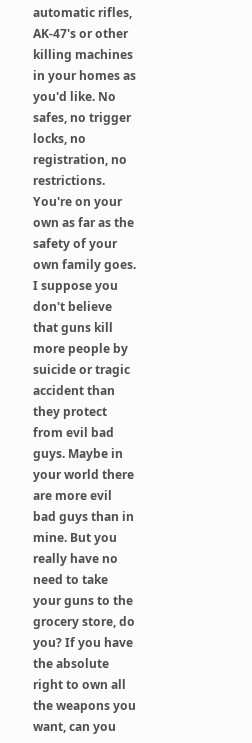automatic rifles, AK-47's or other killing machines in your homes as you'd like. No safes, no trigger locks, no registration, no restrictions. You're on your own as far as the safety of your own family goes. I suppose you don't believe that guns kill more people by suicide or tragic accident than they protect from evil bad guys. Maybe in your world there are more evil bad guys than in mine. But you really have no need to take your guns to the grocery store, do you? If you have the absolute right to own all the weapons you want, can you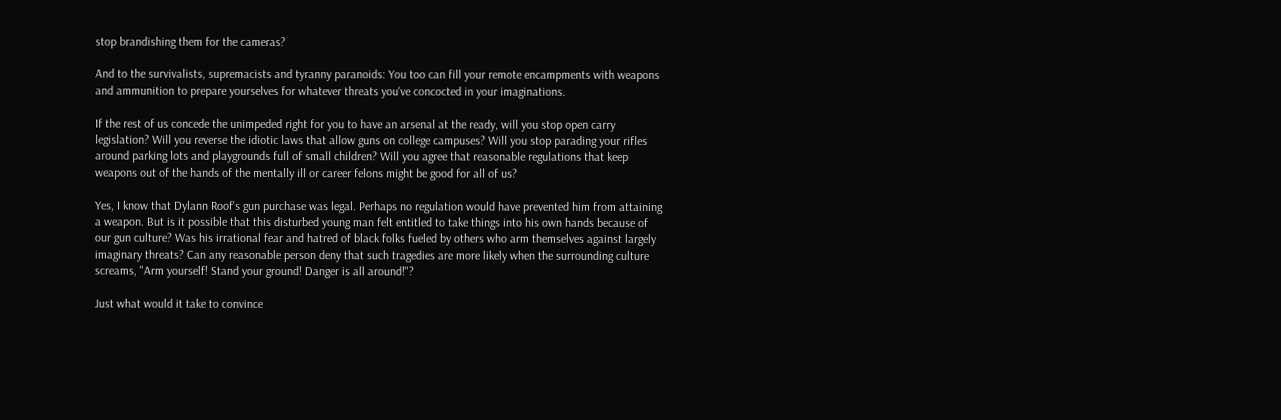stop brandishing them for the cameras?

And to the survivalists, supremacists and tyranny paranoids: You too can fill your remote encampments with weapons and ammunition to prepare yourselves for whatever threats you've concocted in your imaginations.

If the rest of us concede the unimpeded right for you to have an arsenal at the ready, will you stop open carry legislation? Will you reverse the idiotic laws that allow guns on college campuses? Will you stop parading your rifles around parking lots and playgrounds full of small children? Will you agree that reasonable regulations that keep weapons out of the hands of the mentally ill or career felons might be good for all of us?

Yes, I know that Dylann Roof's gun purchase was legal. Perhaps no regulation would have prevented him from attaining a weapon. But is it possible that this disturbed young man felt entitled to take things into his own hands because of our gun culture? Was his irrational fear and hatred of black folks fueled by others who arm themselves against largely imaginary threats? Can any reasonable person deny that such tragedies are more likely when the surrounding culture screams, "Arm yourself! Stand your ground! Danger is all around!"?

Just what would it take to convince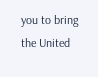you to bring the United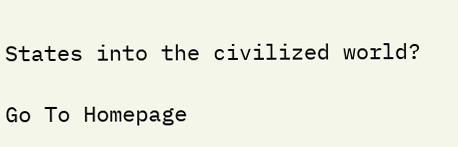States into the civilized world?

Go To Homepage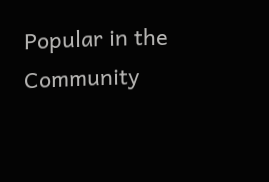Popular in the Community